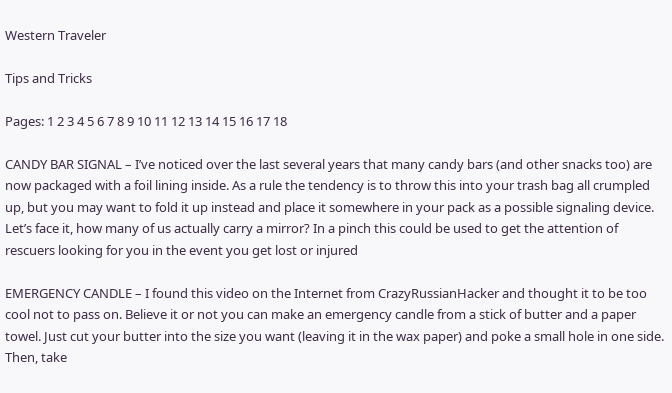Western Traveler

Tips and Tricks

Pages: 1 2 3 4 5 6 7 8 9 10 11 12 13 14 15 16 17 18

CANDY BAR SIGNAL – I’ve noticed over the last several years that many candy bars (and other snacks too) are now packaged with a foil lining inside. As a rule the tendency is to throw this into your trash bag all crumpled up, but you may want to fold it up instead and place it somewhere in your pack as a possible signaling device. Let’s face it, how many of us actually carry a mirror? In a pinch this could be used to get the attention of rescuers looking for you in the event you get lost or injured

EMERGENCY CANDLE – I found this video on the Internet from CrazyRussianHacker and thought it to be too cool not to pass on. Believe it or not you can make an emergency candle from a stick of butter and a paper towel. Just cut your butter into the size you want (leaving it in the wax paper) and poke a small hole in one side. Then, take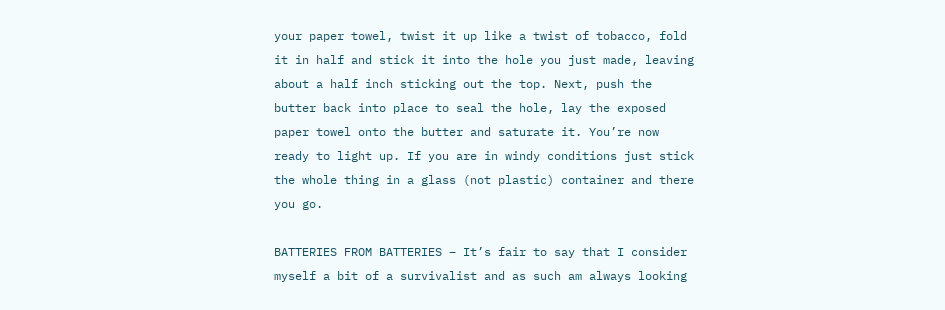your paper towel, twist it up like a twist of tobacco, fold it in half and stick it into the hole you just made, leaving about a half inch sticking out the top. Next, push the butter back into place to seal the hole, lay the exposed paper towel onto the butter and saturate it. You’re now ready to light up. If you are in windy conditions just stick the whole thing in a glass (not plastic) container and there you go.

BATTERIES FROM BATTERIES – It’s fair to say that I consider myself a bit of a survivalist and as such am always looking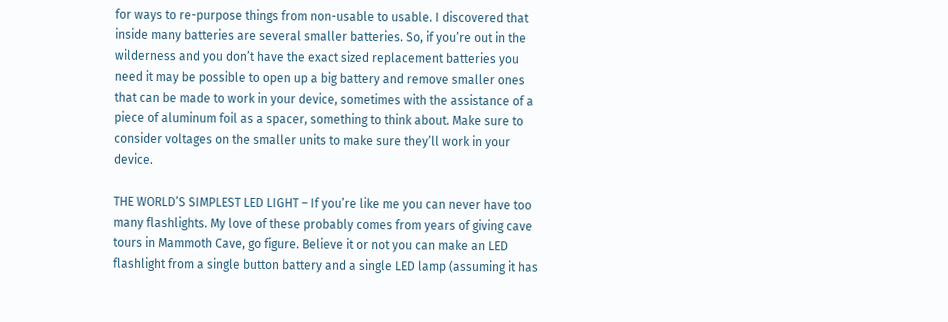for ways to re-purpose things from non-usable to usable. I discovered that inside many batteries are several smaller batteries. So, if you’re out in the wilderness and you don’t have the exact sized replacement batteries you need it may be possible to open up a big battery and remove smaller ones that can be made to work in your device, sometimes with the assistance of a piece of aluminum foil as a spacer, something to think about. Make sure to consider voltages on the smaller units to make sure they’ll work in your device.

THE WORLD’S SIMPLEST LED LIGHT – If you’re like me you can never have too many flashlights. My love of these probably comes from years of giving cave tours in Mammoth Cave, go figure. Believe it or not you can make an LED flashlight from a single button battery and a single LED lamp (assuming it has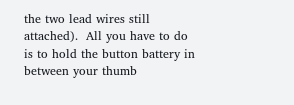the two lead wires still attached).  All you have to do is to hold the button battery in between your thumb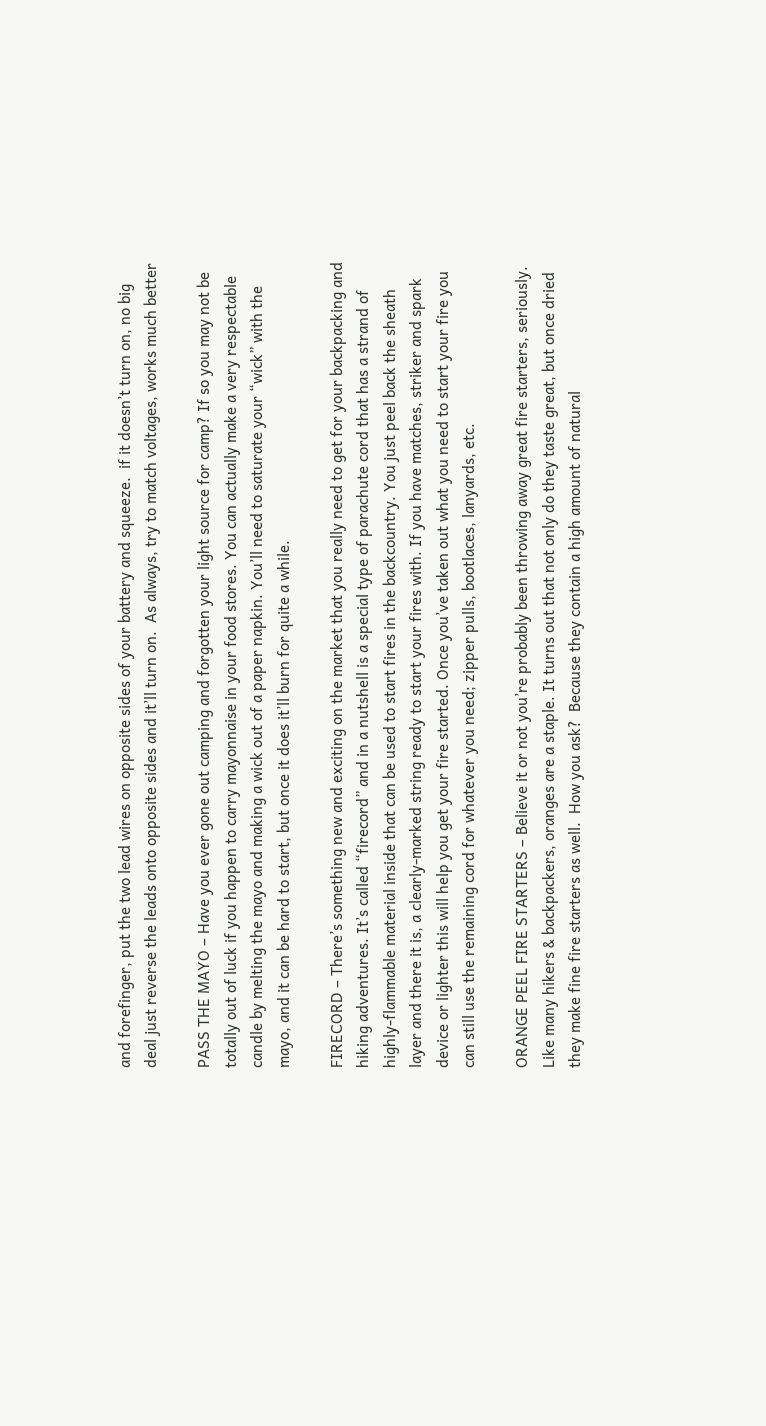and forefinger, put the two lead wires on opposite sides of your battery and squeeze.  if it doesn’t turn on, no big deal just reverse the leads onto opposite sides and it’ll turn on.  As always, try to match voltages, works much better

PASS THE MAYO – Have you ever gone out camping and forgotten your light source for camp? If so you may not be totally out of luck if you happen to carry mayonnaise in your food stores. You can actually make a very respectable candle by melting the mayo and making a wick out of a paper napkin. You’ll need to saturate your “wick” with the mayo, and it can be hard to start, but once it does it’ll burn for quite a while.

FIRECORD – There’s something new and exciting on the market that you really need to get for your backpacking and hiking adventures. It’s called “firecord” and in a nutshell is a special type of parachute cord that has a strand of highly-flammable material inside that can be used to start fires in the backcountry. You just peel back the sheath layer and there it is, a clearly-marked string ready to start your fires with. If you have matches, striker and spark device or lighter this will help you get your fire started. Once you’ve taken out what you need to start your fire you can still use the remaining cord for whatever you need; zipper pulls, bootlaces, lanyards, etc.

ORANGE PEEL FIRE STARTERS – Believe it or not you’re probably been throwing away great fire starters, seriously. Like many hikers & backpackers, oranges are a staple. It turns out that not only do they taste great, but once dried they make fine fire starters as well.  How you ask?  Because they contain a high amount of natural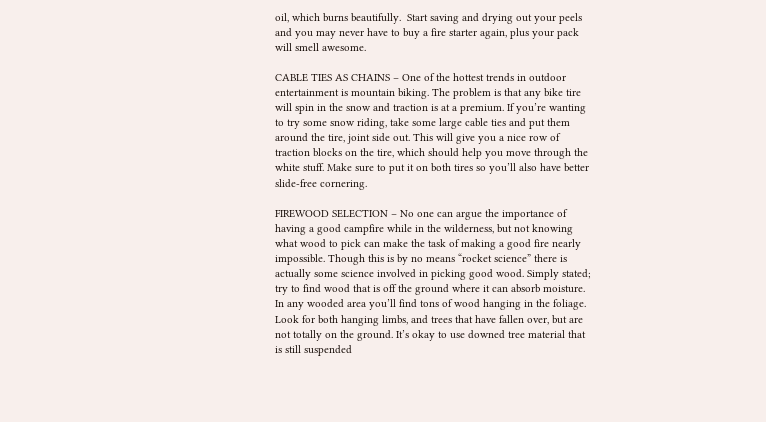oil, which burns beautifully.  Start saving and drying out your peels and you may never have to buy a fire starter again, plus your pack will smell awesome.

CABLE TIES AS CHAINS – One of the hottest trends in outdoor entertainment is mountain biking. The problem is that any bike tire will spin in the snow and traction is at a premium. If you’re wanting to try some snow riding, take some large cable ties and put them around the tire, joint side out. This will give you a nice row of traction blocks on the tire, which should help you move through the white stuff. Make sure to put it on both tires so you’ll also have better slide-free cornering.

FIREWOOD SELECTION – No one can argue the importance of having a good campfire while in the wilderness, but not knowing what wood to pick can make the task of making a good fire nearly impossible. Though this is by no means “rocket science” there is actually some science involved in picking good wood. Simply stated; try to find wood that is off the ground where it can absorb moisture. In any wooded area you’ll find tons of wood hanging in the foliage. Look for both hanging limbs, and trees that have fallen over, but are not totally on the ground. It’s okay to use downed tree material that is still suspended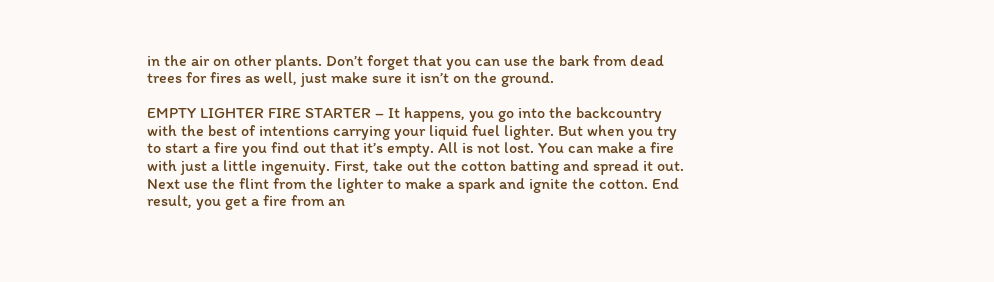in the air on other plants. Don’t forget that you can use the bark from dead trees for fires as well, just make sure it isn’t on the ground.

EMPTY LIGHTER FIRE STARTER – It happens, you go into the backcountry with the best of intentions carrying your liquid fuel lighter. But when you try to start a fire you find out that it’s empty. All is not lost. You can make a fire with just a little ingenuity. First, take out the cotton batting and spread it out. Next use the flint from the lighter to make a spark and ignite the cotton. End result, you get a fire from an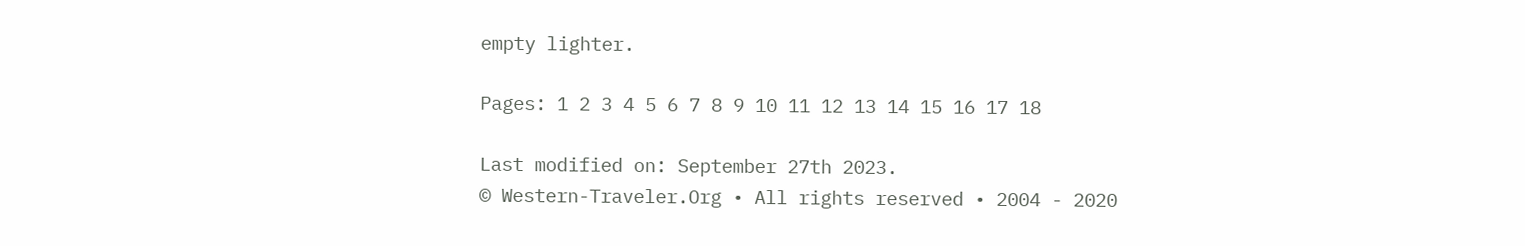empty lighter.

Pages: 1 2 3 4 5 6 7 8 9 10 11 12 13 14 15 16 17 18

Last modified on: September 27th 2023.
© Western-Traveler.Org • All rights reserved • 2004 - 2020